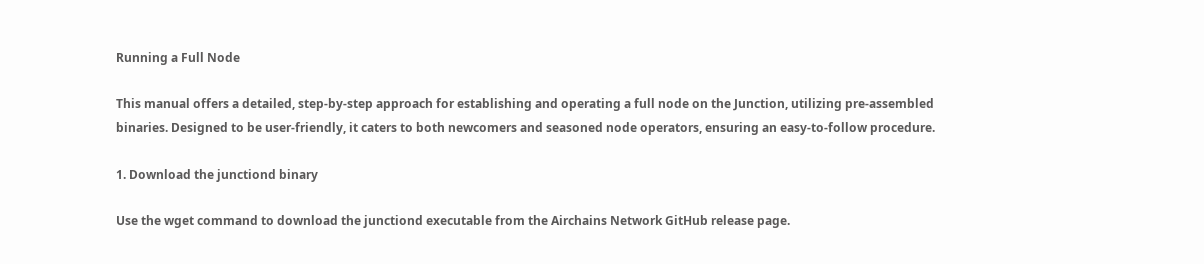Running a Full Node

This manual offers a detailed, step-by-step approach for establishing and operating a full node on the Junction, utilizing pre-assembled binaries. Designed to be user-friendly, it caters to both newcomers and seasoned node operators, ensuring an easy-to-follow procedure.

1. Download the junctiond binary

Use the wget command to download the junctiond executable from the Airchains Network GitHub release page.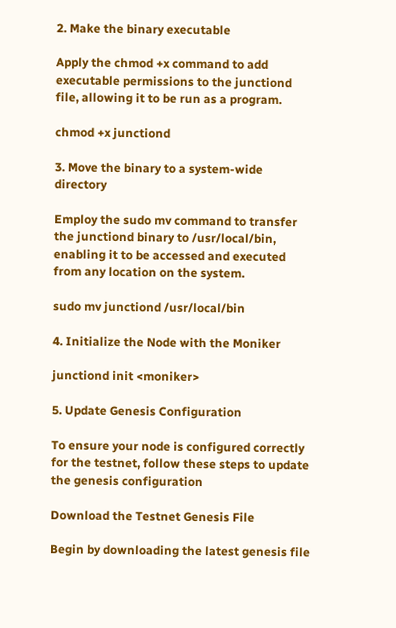2. Make the binary executable

Apply the chmod +x command to add executable permissions to the junctiond file, allowing it to be run as a program.

chmod +x junctiond

3. Move the binary to a system-wide directory

Employ the sudo mv command to transfer the junctiond binary to /usr/local/bin, enabling it to be accessed and executed from any location on the system.

sudo mv junctiond /usr/local/bin

4. Initialize the Node with the Moniker

junctiond init <moniker>

5. Update Genesis Configuration

To ensure your node is configured correctly for the testnet, follow these steps to update the genesis configuration

Download the Testnet Genesis File

Begin by downloading the latest genesis file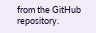from the GitHub repository.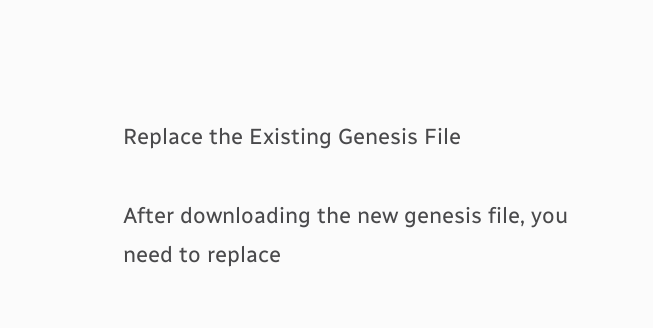Replace the Existing Genesis File

After downloading the new genesis file, you need to replace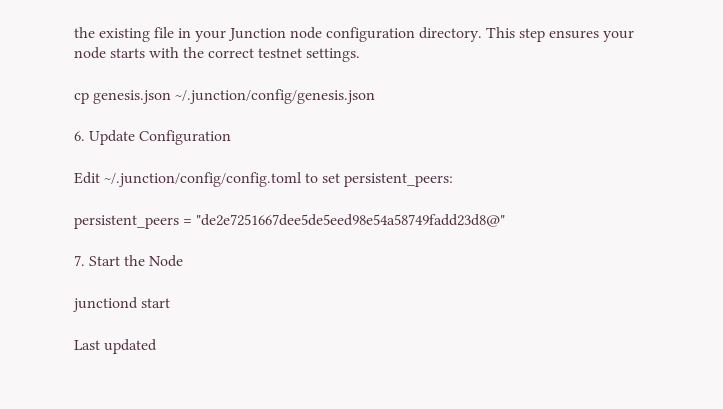the existing file in your Junction node configuration directory. This step ensures your node starts with the correct testnet settings.

cp genesis.json ~/.junction/config/genesis.json

6. Update Configuration

Edit ~/.junction/config/config.toml to set persistent_peers:

persistent_peers = "de2e7251667dee5de5eed98e54a58749fadd23d8@"

7. Start the Node

junctiond start

Last updated